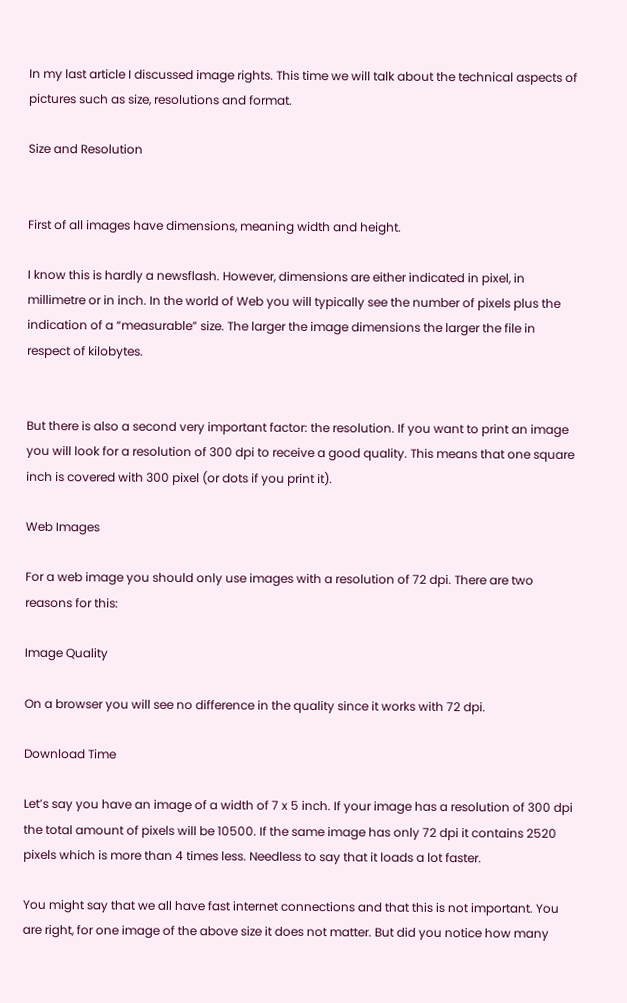In my last article I discussed image rights. This time we will talk about the technical aspects of pictures such as size, resolutions and format.

Size and Resolution


First of all images have dimensions, meaning width and height.

I know this is hardly a newsflash. However, dimensions are either indicated in pixel, in millimetre or in inch. In the world of Web you will typically see the number of pixels plus the indication of a “measurable” size. The larger the image dimensions the larger the file in respect of kilobytes.


But there is also a second very important factor: the resolution. If you want to print an image you will look for a resolution of 300 dpi to receive a good quality. This means that one square inch is covered with 300 pixel (or dots if you print it).

Web Images

For a web image you should only use images with a resolution of 72 dpi. There are two reasons for this:

Image Quality

On a browser you will see no difference in the quality since it works with 72 dpi.

Download Time

Let’s say you have an image of a width of 7 x 5 inch. If your image has a resolution of 300 dpi the total amount of pixels will be 10500. If the same image has only 72 dpi it contains 2520 pixels which is more than 4 times less. Needless to say that it loads a lot faster.

You might say that we all have fast internet connections and that this is not important. You are right, for one image of the above size it does not matter. But did you notice how many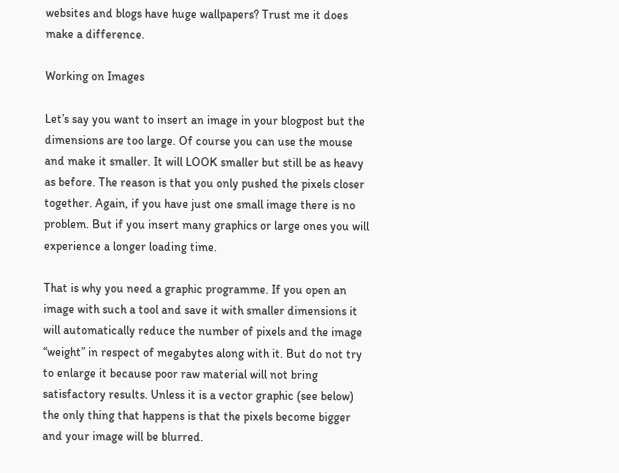websites and blogs have huge wallpapers? Trust me it does make a difference.

Working on Images

Let’s say you want to insert an image in your blogpost but the dimensions are too large. Of course you can use the mouse and make it smaller. It will LOOK smaller but still be as heavy as before. The reason is that you only pushed the pixels closer together. Again, if you have just one small image there is no problem. But if you insert many graphics or large ones you will experience a longer loading time.

That is why you need a graphic programme. If you open an image with such a tool and save it with smaller dimensions it will automatically reduce the number of pixels and the image “weight” in respect of megabytes along with it. But do not try to enlarge it because poor raw material will not bring satisfactory results. Unless it is a vector graphic (see below) the only thing that happens is that the pixels become bigger and your image will be blurred.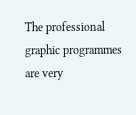The professional graphic programmes are very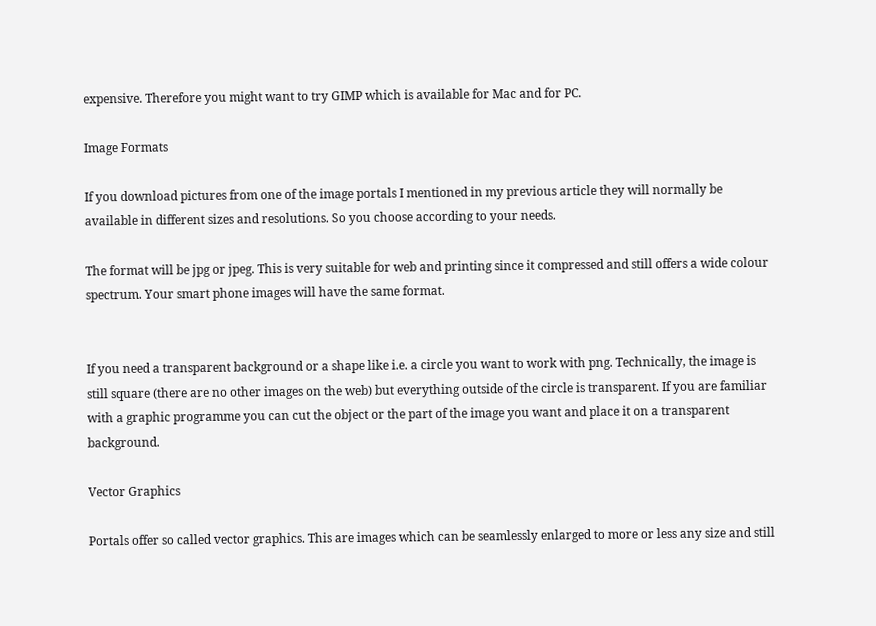expensive. Therefore you might want to try GIMP which is available for Mac and for PC.

Image Formats

If you download pictures from one of the image portals I mentioned in my previous article they will normally be available in different sizes and resolutions. So you choose according to your needs.

The format will be jpg or jpeg. This is very suitable for web and printing since it compressed and still offers a wide colour spectrum. Your smart phone images will have the same format.


If you need a transparent background or a shape like i.e. a circle you want to work with png. Technically, the image is still square (there are no other images on the web) but everything outside of the circle is transparent. If you are familiar with a graphic programme you can cut the object or the part of the image you want and place it on a transparent background.

Vector Graphics

Portals offer so called vector graphics. This are images which can be seamlessly enlarged to more or less any size and still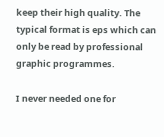keep their high quality. The typical format is eps which can only be read by professional graphic programmes.

I never needed one for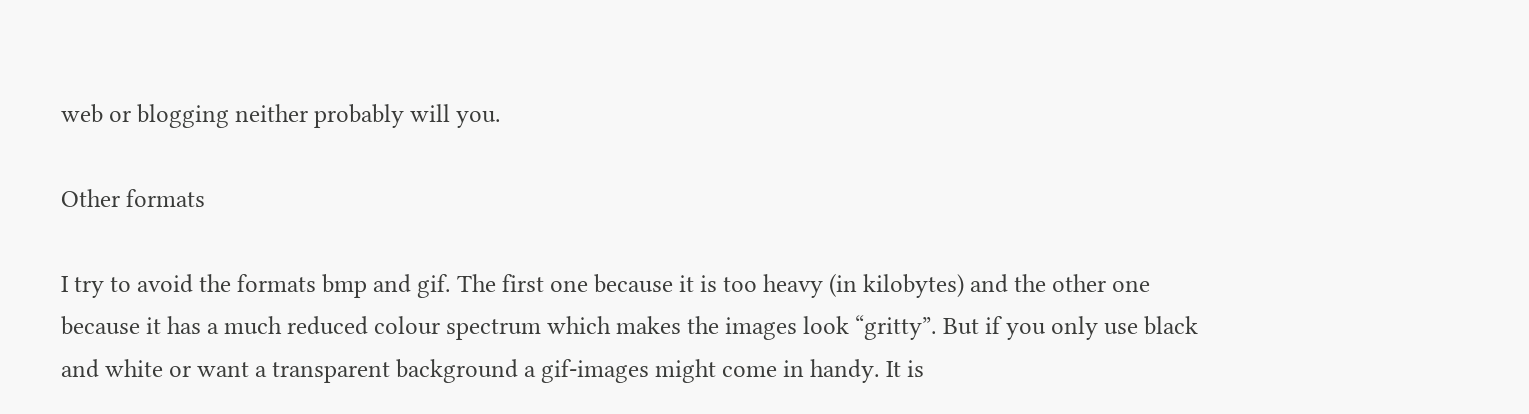web or blogging neither probably will you.

Other formats

I try to avoid the formats bmp and gif. The first one because it is too heavy (in kilobytes) and the other one because it has a much reduced colour spectrum which makes the images look “gritty”. But if you only use black and white or want a transparent background a gif-images might come in handy. It is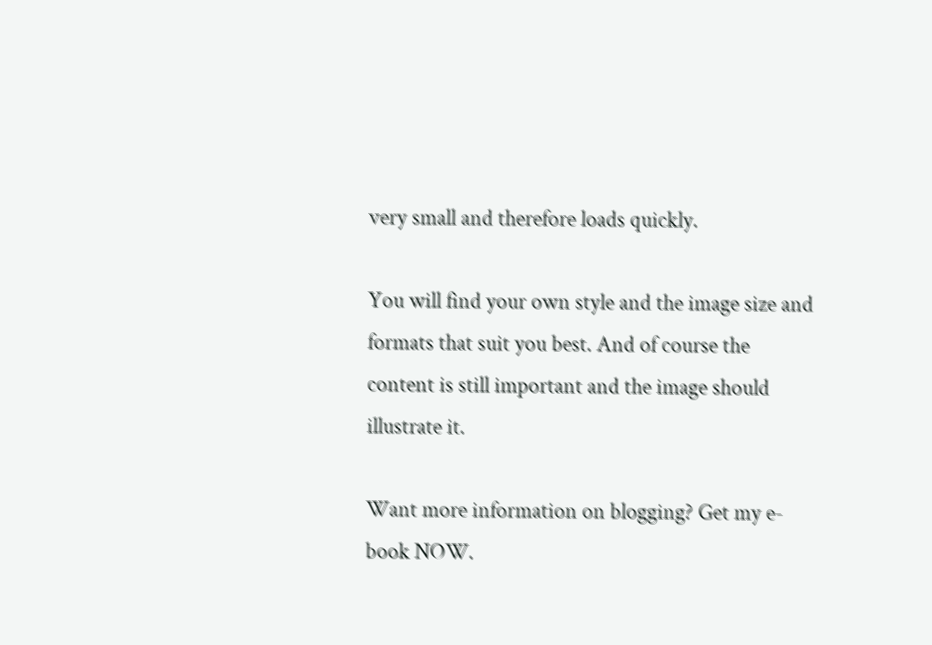very small and therefore loads quickly.

You will find your own style and the image size and formats that suit you best. And of course the content is still important and the image should illustrate it.

Want more information on blogging? Get my e-book NOW.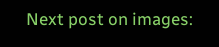Next post on images: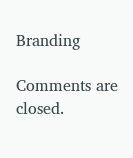Branding

Comments are closed.